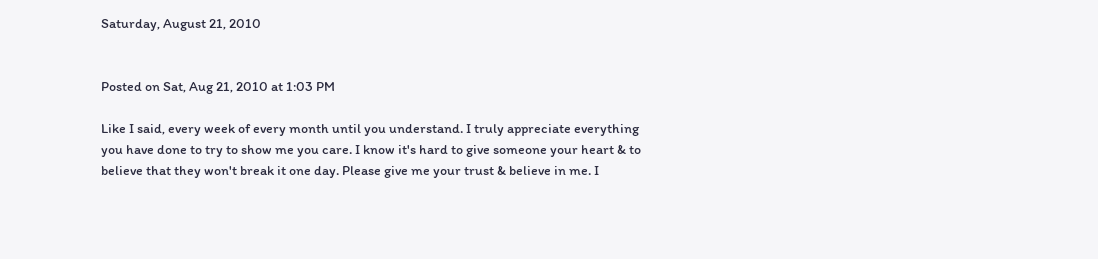Saturday, August 21, 2010


Posted on Sat, Aug 21, 2010 at 1:03 PM

Like I said, every week of every month until you understand. I truly appreciate everything you have done to try to show me you care. I know it's hard to give someone your heart & to believe that they won't break it one day. Please give me your trust & believe in me. I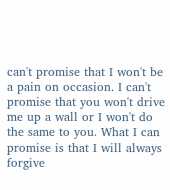can't promise that I won't be a pain on occasion. I can't promise that you won't drive me up a wall or I won't do the same to you. What I can promise is that I will always forgive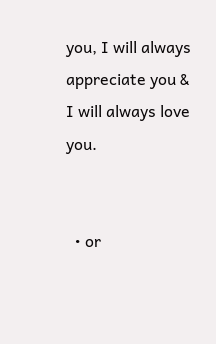you, I will always appreciate you & I will always love you.


  • or